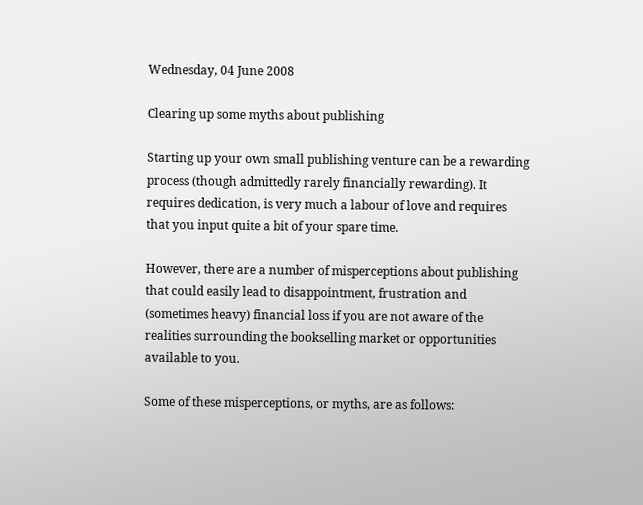Wednesday, 04 June 2008

Clearing up some myths about publishing

Starting up your own small publishing venture can be a rewarding process (though admittedly rarely financially rewarding). It requires dedication, is very much a labour of love and requires that you input quite a bit of your spare time.

However, there are a number of misperceptions about publishing that could easily lead to disappointment, frustration and (sometimes heavy) financial loss if you are not aware of the realities surrounding the bookselling market or opportunities available to you.

Some of these misperceptions, or myths, are as follows: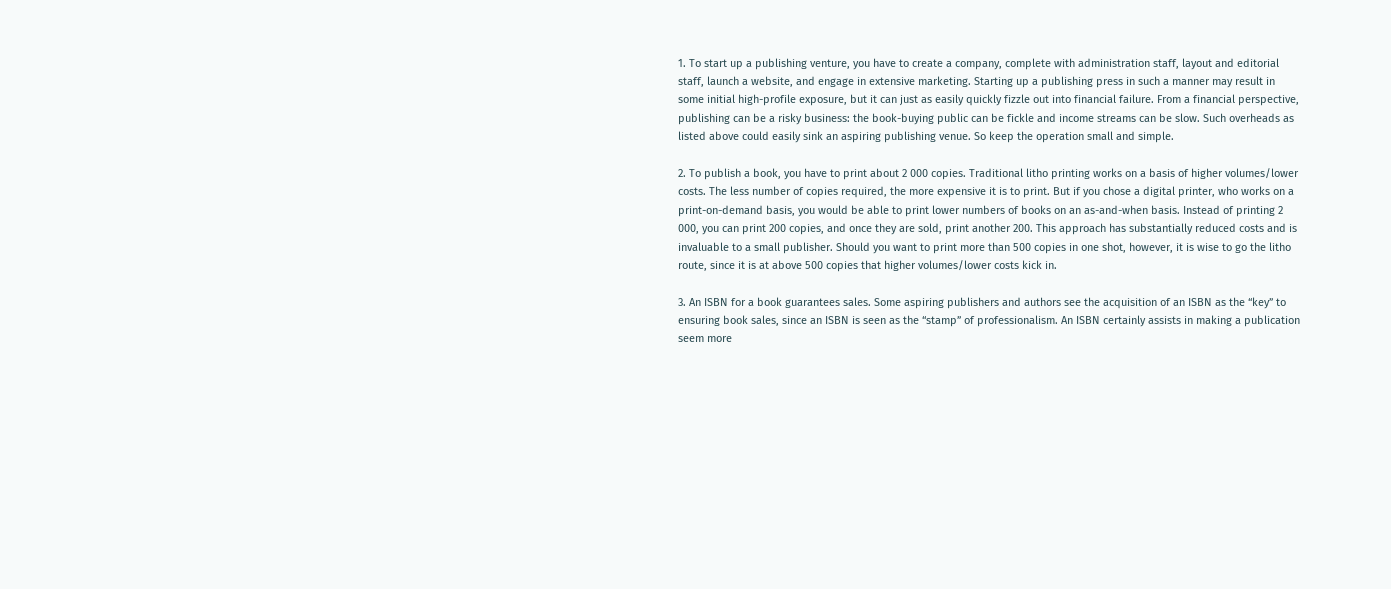1. To start up a publishing venture, you have to create a company, complete with administration staff, layout and editorial staff, launch a website, and engage in extensive marketing. Starting up a publishing press in such a manner may result in some initial high-profile exposure, but it can just as easily quickly fizzle out into financial failure. From a financial perspective, publishing can be a risky business: the book-buying public can be fickle and income streams can be slow. Such overheads as listed above could easily sink an aspiring publishing venue. So keep the operation small and simple.

2. To publish a book, you have to print about 2 000 copies. Traditional litho printing works on a basis of higher volumes/lower costs. The less number of copies required, the more expensive it is to print. But if you chose a digital printer, who works on a print-on-demand basis, you would be able to print lower numbers of books on an as-and-when basis. Instead of printing 2 000, you can print 200 copies, and once they are sold, print another 200. This approach has substantially reduced costs and is invaluable to a small publisher. Should you want to print more than 500 copies in one shot, however, it is wise to go the litho route, since it is at above 500 copies that higher volumes/lower costs kick in.

3. An ISBN for a book guarantees sales. Some aspiring publishers and authors see the acquisition of an ISBN as the “key” to ensuring book sales, since an ISBN is seen as the “stamp” of professionalism. An ISBN certainly assists in making a publication seem more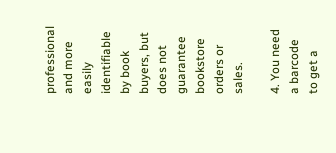professional and more easily identifiable by book buyers, but does not guarantee bookstore orders or sales.

4. You need a barcode to get a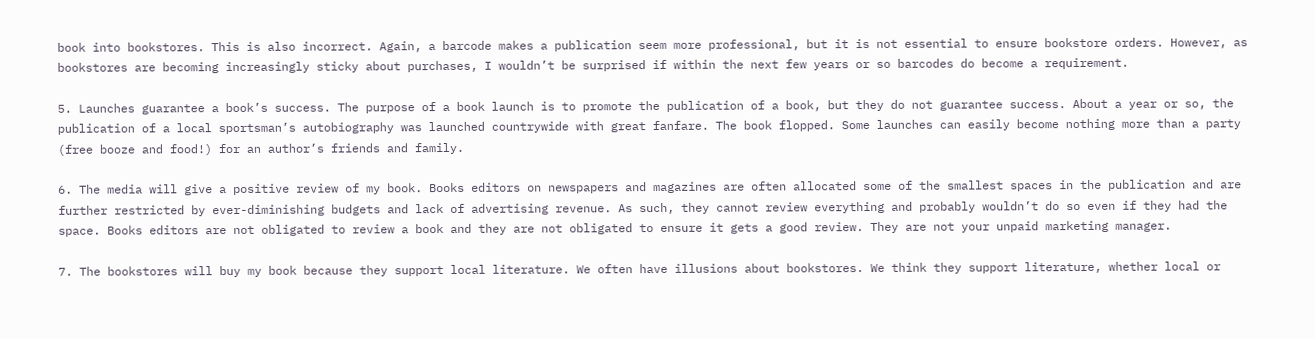book into bookstores. This is also incorrect. Again, a barcode makes a publication seem more professional, but it is not essential to ensure bookstore orders. However, as bookstores are becoming increasingly sticky about purchases, I wouldn’t be surprised if within the next few years or so barcodes do become a requirement.

5. Launches guarantee a book’s success. The purpose of a book launch is to promote the publication of a book, but they do not guarantee success. About a year or so, the publication of a local sportsman’s autobiography was launched countrywide with great fanfare. The book flopped. Some launches can easily become nothing more than a party (free booze and food!) for an author’s friends and family.

6. The media will give a positive review of my book. Books editors on newspapers and magazines are often allocated some of the smallest spaces in the publication and are further restricted by ever-diminishing budgets and lack of advertising revenue. As such, they cannot review everything and probably wouldn’t do so even if they had the space. Books editors are not obligated to review a book and they are not obligated to ensure it gets a good review. They are not your unpaid marketing manager.

7. The bookstores will buy my book because they support local literature. We often have illusions about bookstores. We think they support literature, whether local or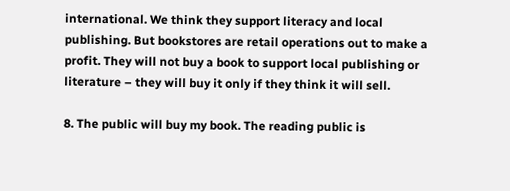international. We think they support literacy and local publishing. But bookstores are retail operations out to make a profit. They will not buy a book to support local publishing or literature – they will buy it only if they think it will sell.

8. The public will buy my book. The reading public is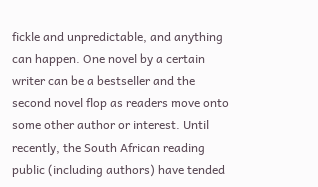fickle and unpredictable, and anything can happen. One novel by a certain writer can be a bestseller and the second novel flop as readers move onto some other author or interest. Until recently, the South African reading public (including authors) have tended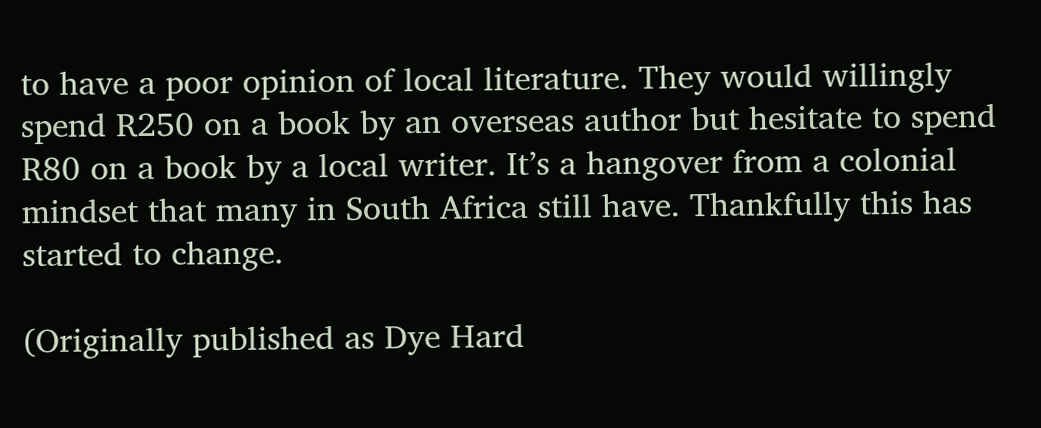to have a poor opinion of local literature. They would willingly spend R250 on a book by an overseas author but hesitate to spend R80 on a book by a local writer. It’s a hangover from a colonial mindset that many in South Africa still have. Thankfully this has started to change.

(Originally published as Dye Hard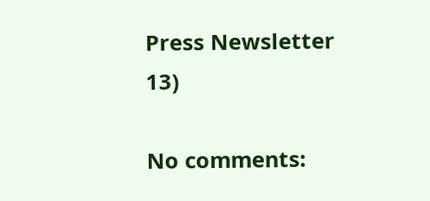Press Newsletter 13)

No comments: